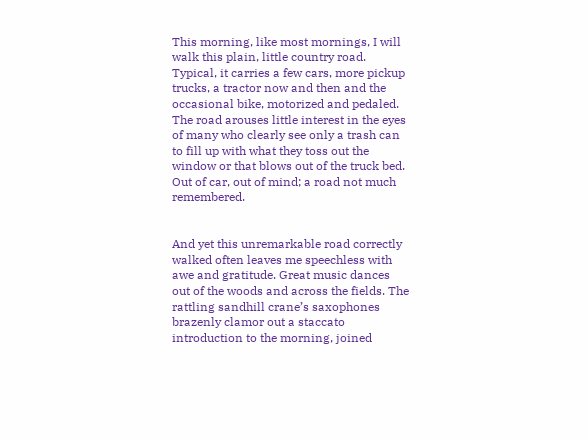This morning, like most mornings, I will walk this plain, little country road. Typical, it carries a few cars, more pickup trucks, a tractor now and then and the occasional bike, motorized and pedaled. The road arouses little interest in the eyes of many who clearly see only a trash can to fill up with what they toss out the window or that blows out of the truck bed. Out of car, out of mind; a road not much remembered.


And yet this unremarkable road correctly walked often leaves me speechless with awe and gratitude. Great music dances out of the woods and across the fields. The rattling sandhill crane’s saxophones brazenly clamor out a staccato introduction to the morning, joined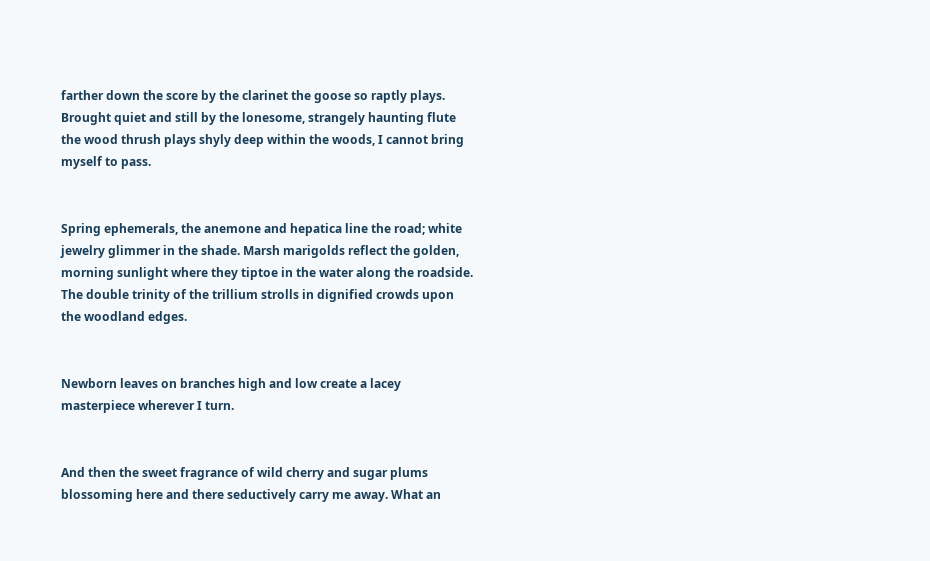farther down the score by the clarinet the goose so raptly plays. Brought quiet and still by the lonesome, strangely haunting flute the wood thrush plays shyly deep within the woods, I cannot bring myself to pass.


Spring ephemerals, the anemone and hepatica line the road; white jewelry glimmer in the shade. Marsh marigolds reflect the golden, morning sunlight where they tiptoe in the water along the roadside. The double trinity of the trillium strolls in dignified crowds upon the woodland edges.


Newborn leaves on branches high and low create a lacey masterpiece wherever I turn.


And then the sweet fragrance of wild cherry and sugar plums blossoming here and there seductively carry me away. What an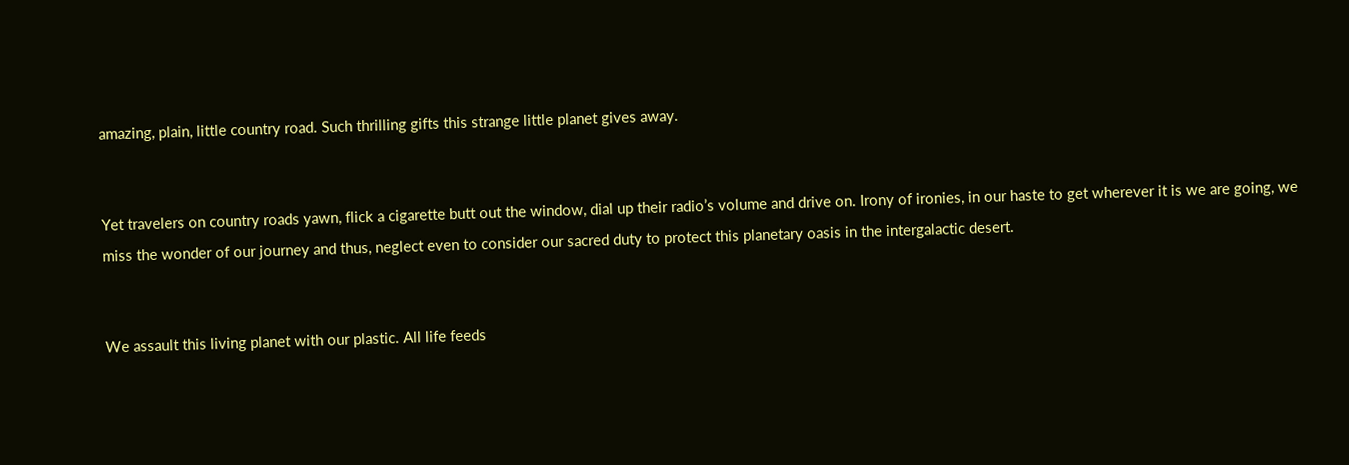amazing, plain, little country road. Such thrilling gifts this strange little planet gives away.


Yet travelers on country roads yawn, flick a cigarette butt out the window, dial up their radio’s volume and drive on. Irony of ironies, in our haste to get wherever it is we are going, we miss the wonder of our journey and thus, neglect even to consider our sacred duty to protect this planetary oasis in the intergalactic desert.


We assault this living planet with our plastic. All life feeds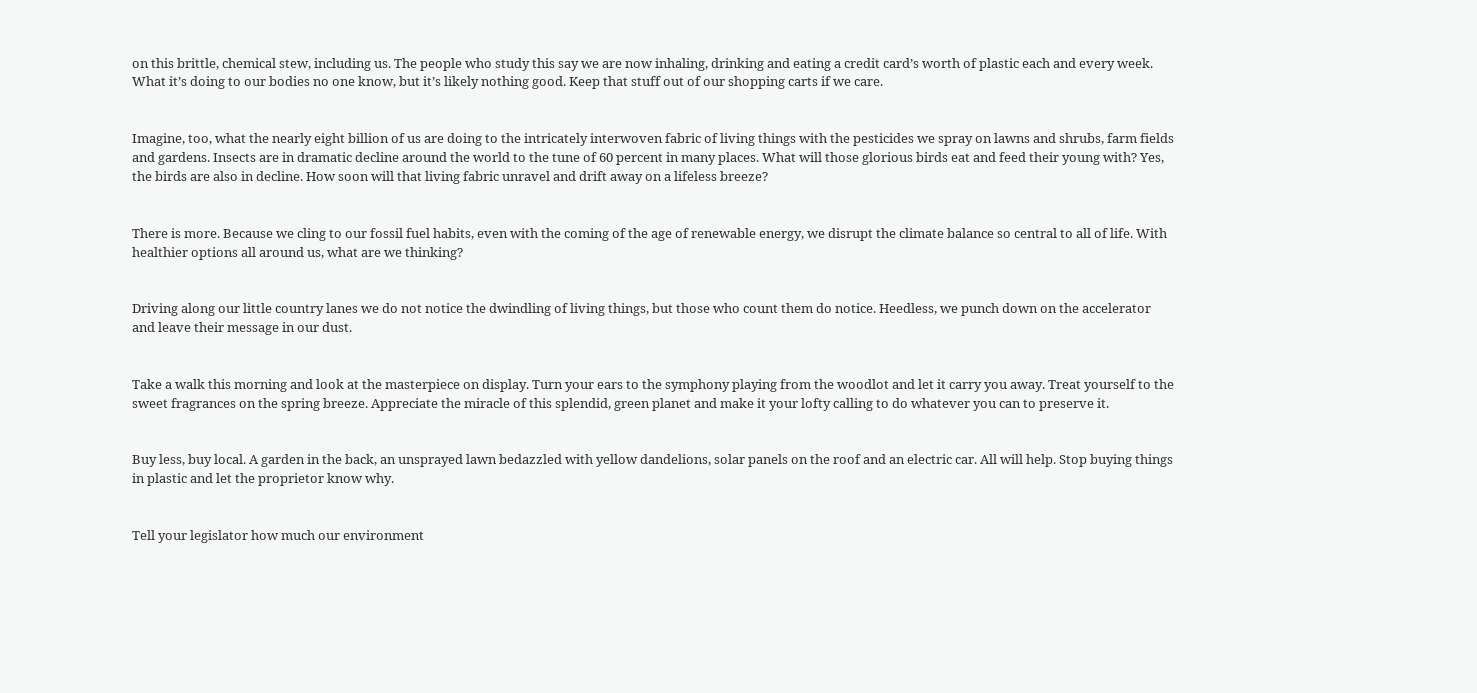on this brittle, chemical stew, including us. The people who study this say we are now inhaling, drinking and eating a credit card’s worth of plastic each and every week. What it’s doing to our bodies no one know, but it’s likely nothing good. Keep that stuff out of our shopping carts if we care.


Imagine, too, what the nearly eight billion of us are doing to the intricately interwoven fabric of living things with the pesticides we spray on lawns and shrubs, farm fields and gardens. Insects are in dramatic decline around the world to the tune of 60 percent in many places. What will those glorious birds eat and feed their young with? Yes, the birds are also in decline. How soon will that living fabric unravel and drift away on a lifeless breeze?


There is more. Because we cling to our fossil fuel habits, even with the coming of the age of renewable energy, we disrupt the climate balance so central to all of life. With healthier options all around us, what are we thinking?


Driving along our little country lanes we do not notice the dwindling of living things, but those who count them do notice. Heedless, we punch down on the accelerator and leave their message in our dust.


Take a walk this morning and look at the masterpiece on display. Turn your ears to the symphony playing from the woodlot and let it carry you away. Treat yourself to the sweet fragrances on the spring breeze. Appreciate the miracle of this splendid, green planet and make it your lofty calling to do whatever you can to preserve it.


Buy less, buy local. A garden in the back, an unsprayed lawn bedazzled with yellow dandelions, solar panels on the roof and an electric car. All will help. Stop buying things in plastic and let the proprietor know why.


Tell your legislator how much our environment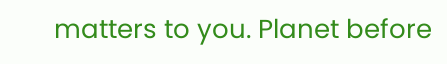matters to you. Planet before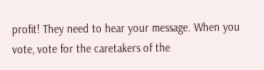profit! They need to hear your message. When you vote, vote for the caretakers of the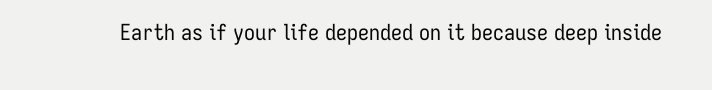Earth as if your life depended on it because deep inside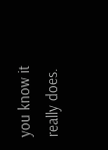you know it really does.